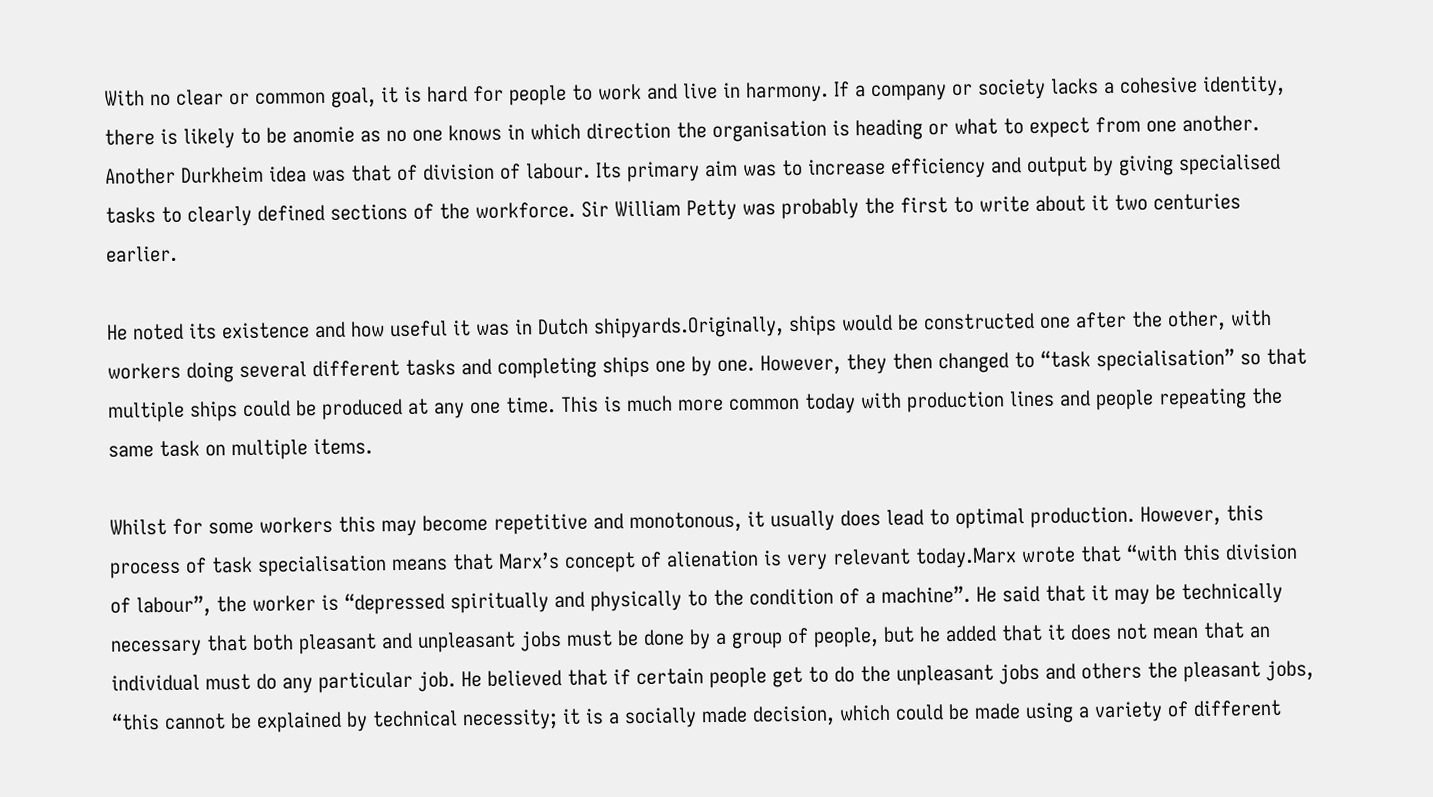With no clear or common goal, it is hard for people to work and live in harmony. If a company or society lacks a cohesive identity, there is likely to be anomie as no one knows in which direction the organisation is heading or what to expect from one another. Another Durkheim idea was that of division of labour. Its primary aim was to increase efficiency and output by giving specialised tasks to clearly defined sections of the workforce. Sir William Petty was probably the first to write about it two centuries earlier.

He noted its existence and how useful it was in Dutch shipyards.Originally, ships would be constructed one after the other, with workers doing several different tasks and completing ships one by one. However, they then changed to “task specialisation” so that multiple ships could be produced at any one time. This is much more common today with production lines and people repeating the same task on multiple items.

Whilst for some workers this may become repetitive and monotonous, it usually does lead to optimal production. However, this process of task specialisation means that Marx’s concept of alienation is very relevant today.Marx wrote that “with this division of labour”, the worker is “depressed spiritually and physically to the condition of a machine”. He said that it may be technically necessary that both pleasant and unpleasant jobs must be done by a group of people, but he added that it does not mean that an individual must do any particular job. He believed that if certain people get to do the unpleasant jobs and others the pleasant jobs, “this cannot be explained by technical necessity; it is a socially made decision, which could be made using a variety of different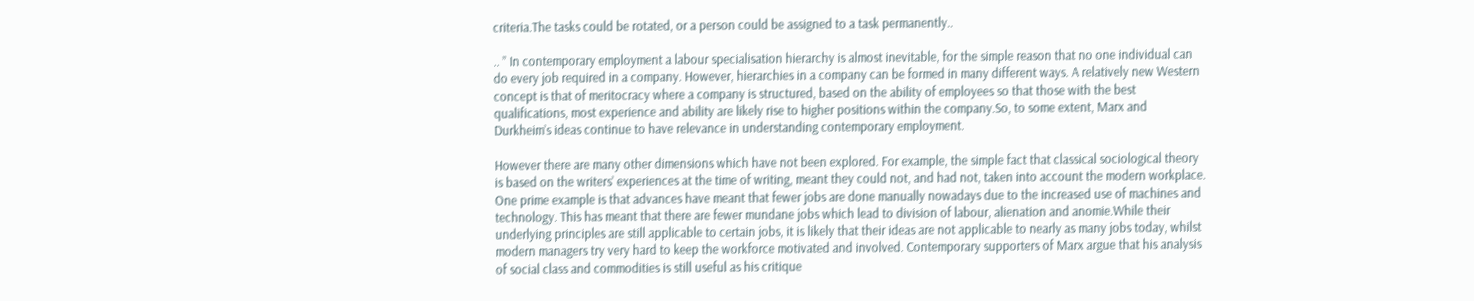criteria.The tasks could be rotated, or a person could be assigned to a task permanently..

.. ” In contemporary employment a labour specialisation hierarchy is almost inevitable, for the simple reason that no one individual can do every job required in a company. However, hierarchies in a company can be formed in many different ways. A relatively new Western concept is that of meritocracy where a company is structured, based on the ability of employees so that those with the best qualifications, most experience and ability are likely rise to higher positions within the company.So, to some extent, Marx and Durkheim’s ideas continue to have relevance in understanding contemporary employment.

However there are many other dimensions which have not been explored. For example, the simple fact that classical sociological theory is based on the writers’ experiences at the time of writing, meant they could not, and had not, taken into account the modern workplace. One prime example is that advances have meant that fewer jobs are done manually nowadays due to the increased use of machines and technology. This has meant that there are fewer mundane jobs which lead to division of labour, alienation and anomie.While their underlying principles are still applicable to certain jobs, it is likely that their ideas are not applicable to nearly as many jobs today, whilst modern managers try very hard to keep the workforce motivated and involved. Contemporary supporters of Marx argue that his analysis of social class and commodities is still useful as his critique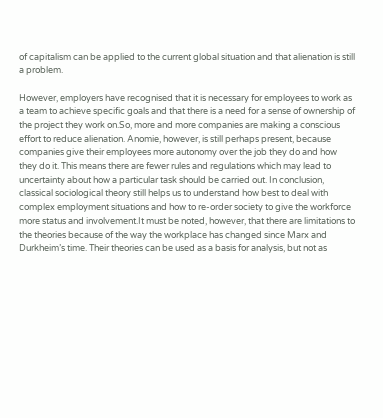of capitalism can be applied to the current global situation and that alienation is still a problem.

However, employers have recognised that it is necessary for employees to work as a team to achieve specific goals and that there is a need for a sense of ownership of the project they work on.So, more and more companies are making a conscious effort to reduce alienation. Anomie, however, is still perhaps present, because companies give their employees more autonomy over the job they do and how they do it. This means there are fewer rules and regulations which may lead to uncertainty about how a particular task should be carried out. In conclusion, classical sociological theory still helps us to understand how best to deal with complex employment situations and how to re-order society to give the workforce more status and involvement.It must be noted, however, that there are limitations to the theories because of the way the workplace has changed since Marx and Durkheim’s time. Their theories can be used as a basis for analysis, but not as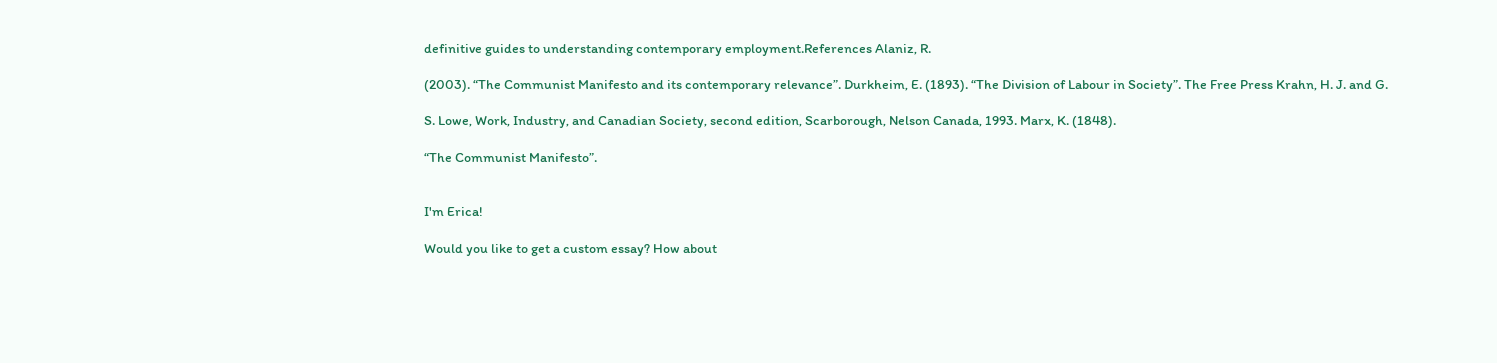definitive guides to understanding contemporary employment.References Alaniz, R.

(2003). “The Communist Manifesto and its contemporary relevance”. Durkheim, E. (1893). “The Division of Labour in Society”. The Free Press Krahn, H. J. and G.

S. Lowe, Work, Industry, and Canadian Society, second edition, Scarborough, Nelson Canada, 1993. Marx, K. (1848).

“The Communist Manifesto”.


I'm Erica!

Would you like to get a custom essay? How about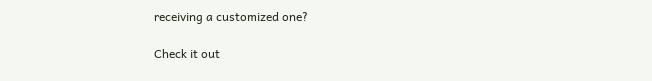receiving a customized one?

Check it out